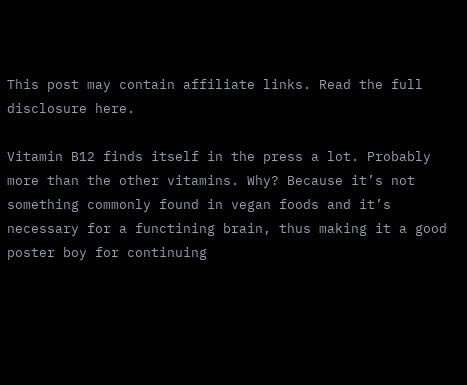This post may contain affiliate links. Read the full disclosure here.

Vitamin B12 finds itself in the press a lot. Probably more than the other vitamins. Why? Because it’s not something commonly found in vegan foods and it’s necessary for a functining brain, thus making it a good poster boy for continuing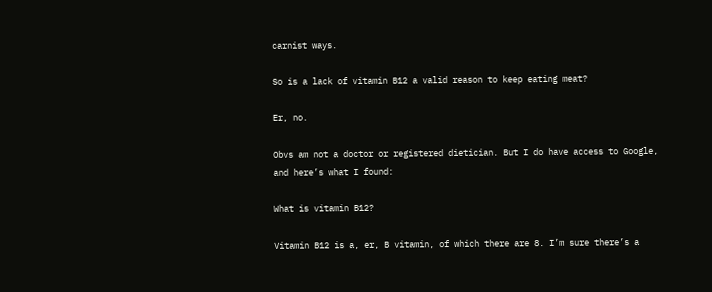carnist ways.

So is a lack of vitamin B12 a valid reason to keep eating meat?

Er, no.

Obvs am not a doctor or registered dietician. But I do have access to Google, and here’s what I found:

What is vitamin B12?

Vitamin B12 is a, er, B vitamin, of which there are 8. I’m sure there’s a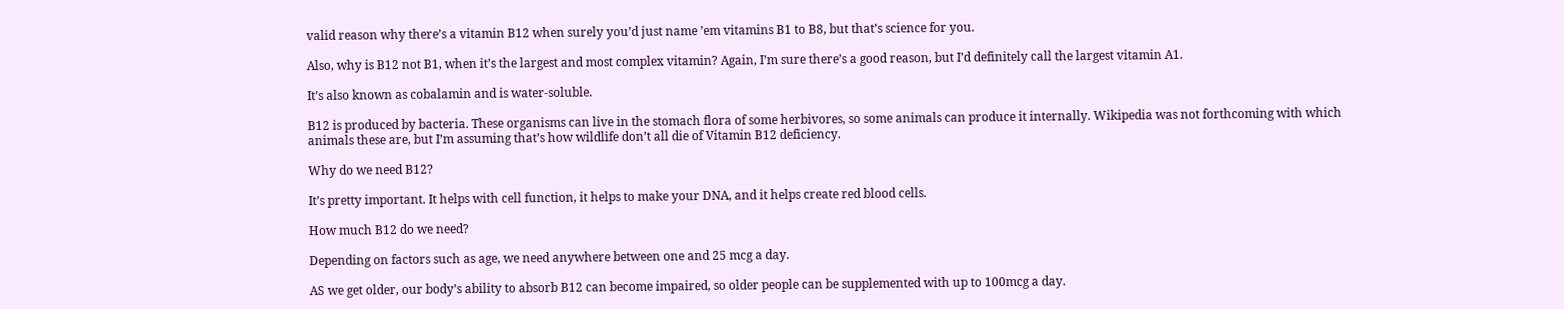valid reason why there’s a vitamin B12 when surely you’d just name ’em vitamins B1 to B8, but that’s science for you.

Also, why is B12 not B1, when it’s the largest and most complex vitamin? Again, I’m sure there’s a good reason, but I’d definitely call the largest vitamin A1.

It’s also known as cobalamin and is water-soluble.

B12 is produced by bacteria. These organisms can live in the stomach flora of some herbivores, so some animals can produce it internally. Wikipedia was not forthcoming with which animals these are, but I’m assuming that’s how wildlife don’t all die of Vitamin B12 deficiency.

Why do we need B12?

It’s pretty important. It helps with cell function, it helps to make your DNA, and it helps create red blood cells.

How much B12 do we need?

Depending on factors such as age, we need anywhere between one and 25 mcg a day.

AS we get older, our body’s ability to absorb B12 can become impaired, so older people can be supplemented with up to 100mcg a day.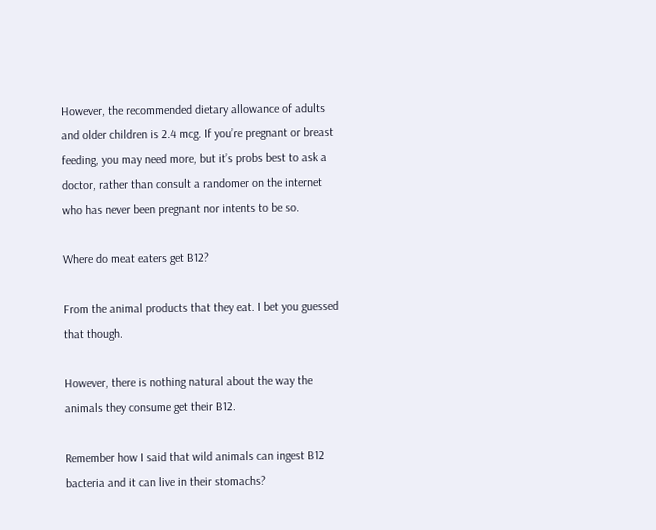However, the recommended dietary allowance of adults and older children is 2.4 mcg. If you’re pregnant or breast feeding, you may need more, but it’s probs best to ask a doctor, rather than consult a randomer on the internet who has never been pregnant nor intents to be so.

Where do meat eaters get B12?

From the animal products that they eat. I bet you guessed that though.

However, there is nothing natural about the way the animals they consume get their B12.

Remember how I said that wild animals can ingest B12 bacteria and it can live in their stomachs?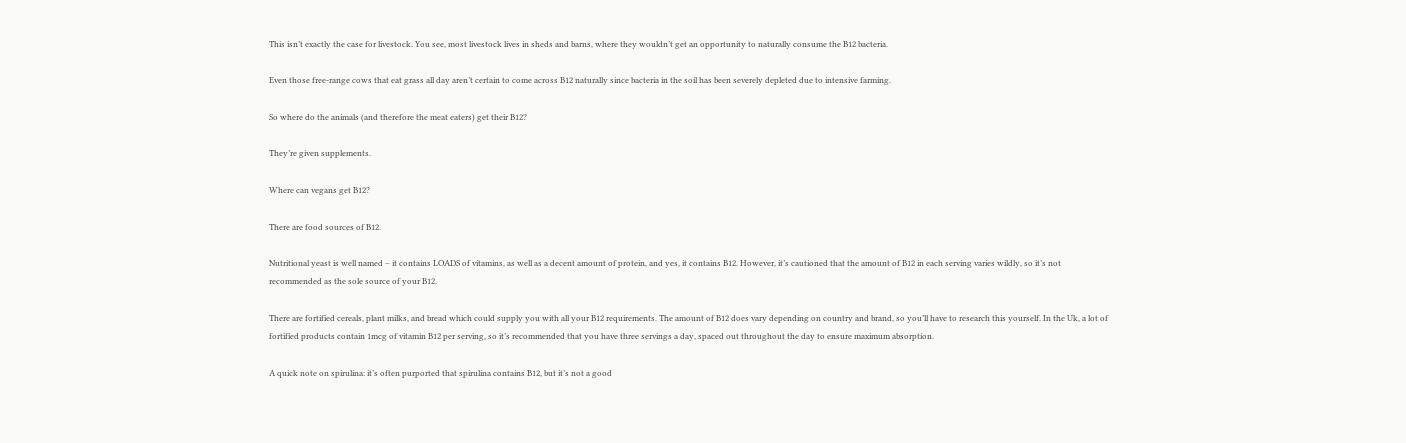This isn’t exactly the case for livestock. You see, most livestock lives in sheds and barns, where they wouldn’t get an opportunity to naturally consume the B12 bacteria.

Even those free-range cows that eat grass all day aren’t certain to come across B12 naturally since bacteria in the soil has been severely depleted due to intensive farming.

So where do the animals (and therefore the meat eaters) get their B12?

They’re given supplements.

Where can vegans get B12?

There are food sources of B12.

Nutritional yeast is well named – it contains LOADS of vitamins, as well as a decent amount of protein, and yes, it contains B12. However, it’s cautioned that the amount of B12 in each serving varies wildly, so it’s not recommended as the sole source of your B12.

There are fortified cereals, plant milks, and bread which could supply you with all your B12 requirements. The amount of B12 does vary depending on country and brand, so you’ll have to research this yourself. In the Uk, a lot of fortified products contain 1mcg of vitamin B12 per serving, so it’s recommended that you have three servings a day, spaced out throughout the day to ensure maximum absorption.

A quick note on spirulina: it’s often purported that spirulina contains B12, but it’s not a good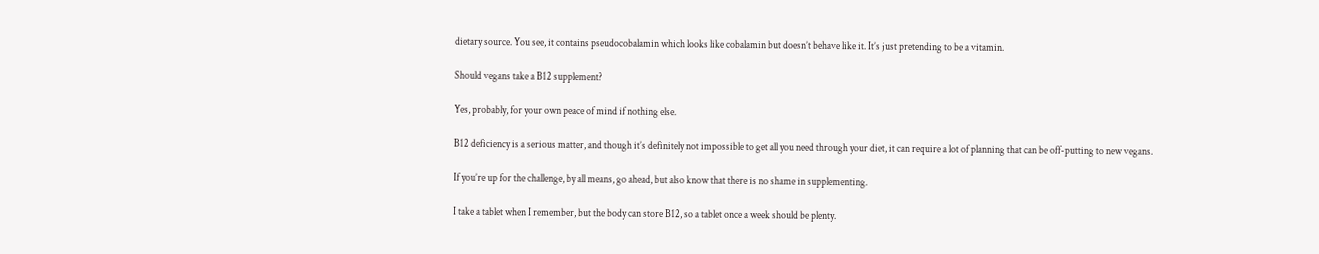dietary source. You see, it contains pseudocobalamin which looks like cobalamin but doesn’t behave like it. It’s just pretending to be a vitamin.

Should vegans take a B12 supplement?

Yes, probably, for your own peace of mind if nothing else.

B12 deficiency is a serious matter, and though it’s definitely not impossible to get all you need through your diet, it can require a lot of planning that can be off-putting to new vegans.

If you’re up for the challenge, by all means, go ahead, but also know that there is no shame in supplementing.

I take a tablet when I remember, but the body can store B12, so a tablet once a week should be plenty.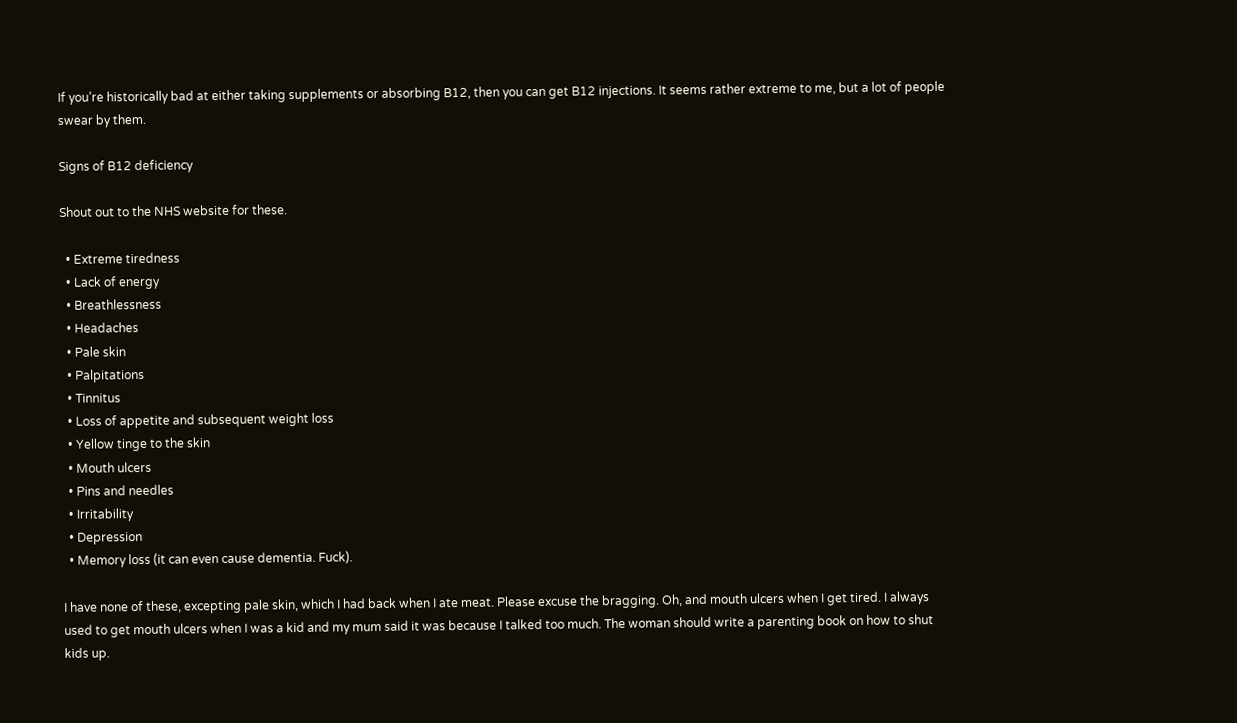If you’re historically bad at either taking supplements or absorbing B12, then you can get B12 injections. It seems rather extreme to me, but a lot of people swear by them.

Signs of B12 deficiency

Shout out to the NHS website for these.

  • Extreme tiredness
  • Lack of energy
  • Breathlessness
  • Headaches
  • Pale skin
  • Palpitations
  • Tinnitus
  • Loss of appetite and subsequent weight loss
  • Yellow tinge to the skin
  • Mouth ulcers
  • Pins and needles
  • Irritability
  • Depression
  • Memory loss (it can even cause dementia. Fuck).

I have none of these, excepting pale skin, which I had back when I ate meat. Please excuse the bragging. Oh, and mouth ulcers when I get tired. I always used to get mouth ulcers when I was a kid and my mum said it was because I talked too much. The woman should write a parenting book on how to shut kids up.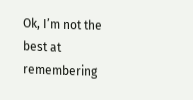Ok, I’m not the best at remembering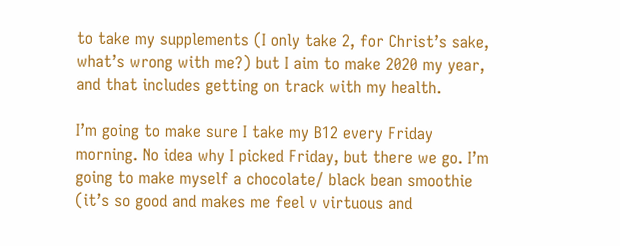to take my supplements (I only take 2, for Christ’s sake, what’s wrong with me?) but I aim to make 2020 my year, and that includes getting on track with my health.

I’m going to make sure I take my B12 every Friday morning. No idea why I picked Friday, but there we go. I’m going to make myself a chocolate/ black bean smoothie (it’s so good and makes me feel v virtuous and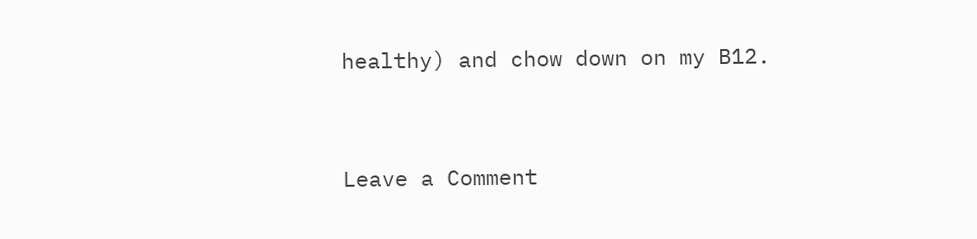healthy) and chow down on my B12.


Leave a Comment